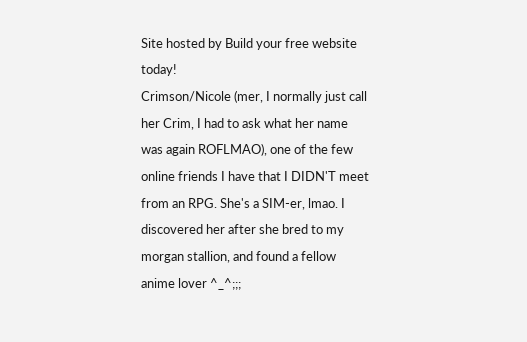Site hosted by Build your free website today!
Crimson/Nicole (mer, I normally just call her Crim, I had to ask what her name was again ROFLMAO), one of the few online friends I have that I DIDN'T meet from an RPG. She's a SIM-er, lmao. I discovered her after she bred to my morgan stallion, and found a fellow anime lover ^_^;;;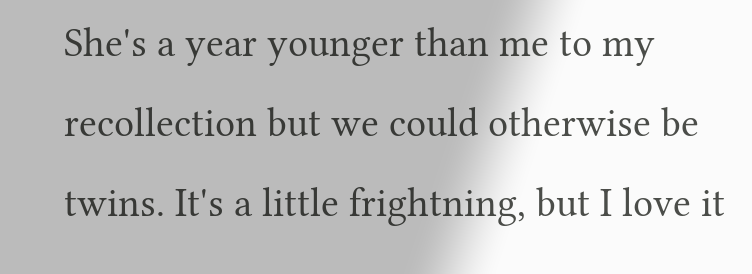She's a year younger than me to my recollection but we could otherwise be twins. It's a little frightning, but I love it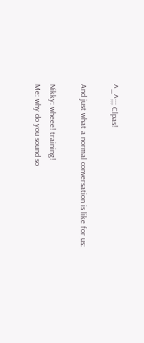^_^;;; Clpas!

And just what a normal conversation is like for us:

Nikky: wheee! training!
Me: why do you sound so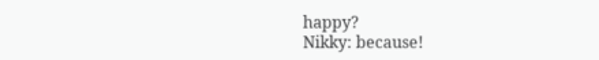happy?
Nikky: because!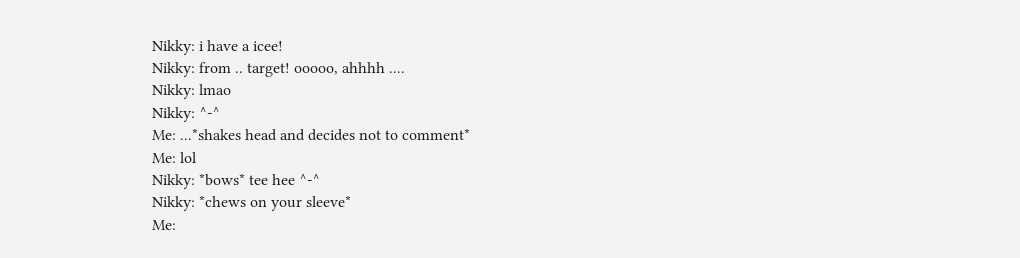Nikky: i have a icee!
Nikky: from .. target! ooooo, ahhhh ....
Nikky: lmao
Nikky: ^-^
Me: ...*shakes head and decides not to comment*
Me: lol
Nikky: *bows* tee hee ^-^
Nikky: *chews on your sleeve*
Me: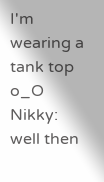I'm wearing a tank top o_O
Nikky: well then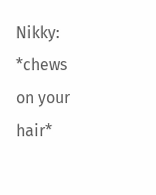Nikky: *chews on your hair*